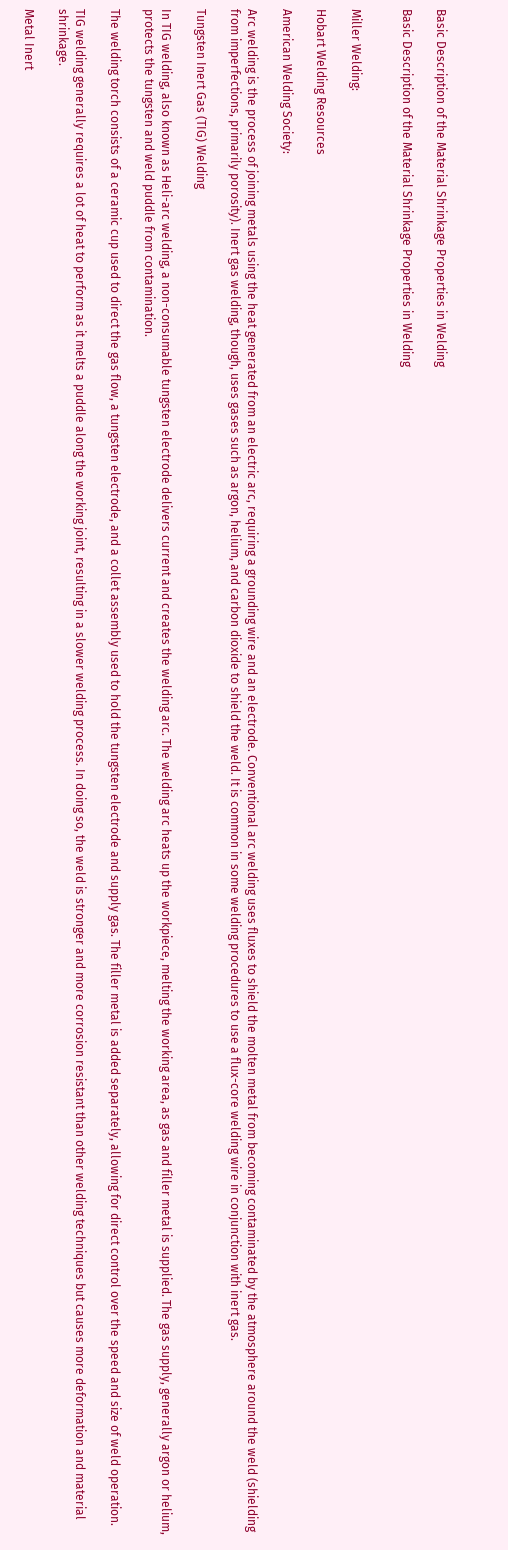Basic Description of the Material Shrinkage Properties in Welding

Basic Description of the Material Shrinkage Properties in Welding


Miller Welding:

Hobart Welding Resources

American Welding Society:

Arc welding is the process of joining metals using the heat generated from an electric arc, requiring a grounding wire and an electrode. Conventional arc welding uses fluxes to shield the molten metal from becoming contaminated by the atmosphere around the weld (shielding from imperfections, primarily porosity). Inert gas welding, though, uses gases such as argon, helium, and carbon dioxide to shield the weld. It is common in some welding procedures to use a flux-core welding wire in conjunction with inert gas.

Tungsten Inert Gas (TIG) Welding

In TIG welding, also known as Heli-arc welding, a non-consumable tungsten electrode delivers current and creates the welding arc. The welding arc heats up the workpiece, melting the working area, as gas and filler metal is supplied. The gas supply, generally argon or helium, protects the tungsten and weld puddle from contamination.

The welding torch consists of a ceramic cup used to direct the gas flow, a tungsten electrode, and a collet assembly used to hold the tungsten electrode and supply gas. The filler metal is added separately, allowing for direct control over the speed and size of weld operation.

TIG welding generally requires a lot of heat to perform as it melts a puddle along the working joint, resulting in a slower welding process. In doing so, the weld is stronger and more corrosion resistant than other welding techniques but causes more deformation and material shrinkage.

Metal Inert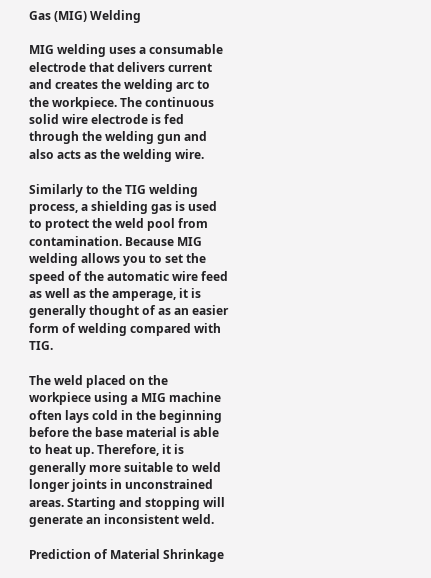Gas (MIG) Welding

MIG welding uses a consumable electrode that delivers current and creates the welding arc to the workpiece. The continuous solid wire electrode is fed through the welding gun and also acts as the welding wire.

Similarly to the TIG welding process, a shielding gas is used to protect the weld pool from contamination. Because MIG welding allows you to set the speed of the automatic wire feed as well as the amperage, it is generally thought of as an easier form of welding compared with TIG.

The weld placed on the workpiece using a MIG machine often lays cold in the beginning before the base material is able to heat up. Therefore, it is generally more suitable to weld longer joints in unconstrained areas. Starting and stopping will generate an inconsistent weld.

Prediction of Material Shrinkage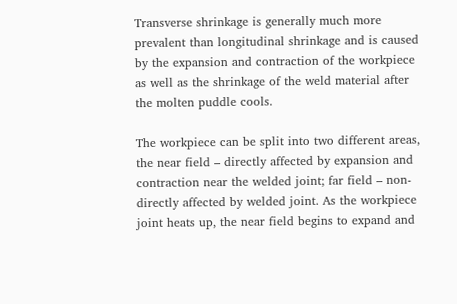Transverse shrinkage is generally much more prevalent than longitudinal shrinkage and is caused by the expansion and contraction of the workpiece as well as the shrinkage of the weld material after the molten puddle cools.

The workpiece can be split into two different areas, the near field – directly affected by expansion and contraction near the welded joint; far field – non-directly affected by welded joint. As the workpiece joint heats up, the near field begins to expand and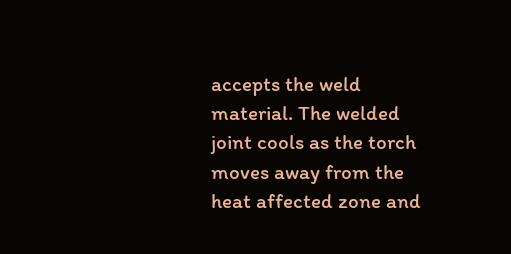accepts the weld material. The welded joint cools as the torch moves away from the heat affected zone and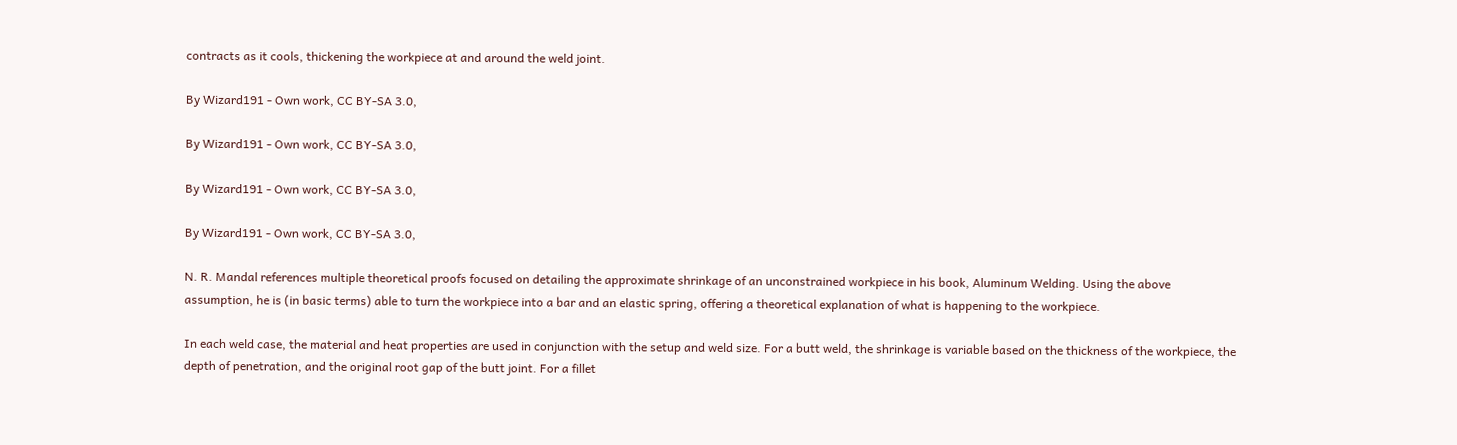contracts as it cools, thickening the workpiece at and around the weld joint.

By Wizard191 - Own work, CC BY-SA 3.0,

By Wizard191 - Own work, CC BY-SA 3.0,

By Wizard191 - Own work, CC BY-SA 3.0,

By Wizard191 - Own work, CC BY-SA 3.0,

N. R. Mandal references multiple theoretical proofs focused on detailing the approximate shrinkage of an unconstrained workpiece in his book, Aluminum Welding. Using the above assumption, he is (in basic terms) able to turn the workpiece into a bar and an elastic spring, offering a theoretical explanation of what is happening to the workpiece.

In each weld case, the material and heat properties are used in conjunction with the setup and weld size. For a butt weld, the shrinkage is variable based on the thickness of the workpiece, the depth of penetration, and the original root gap of the butt joint. For a fillet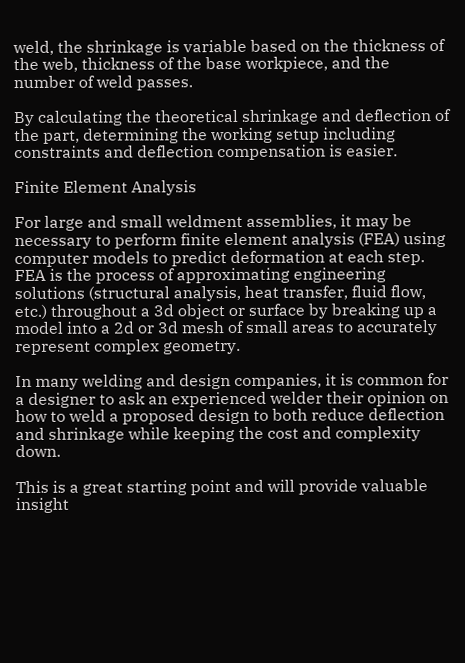weld, the shrinkage is variable based on the thickness of the web, thickness of the base workpiece, and the number of weld passes.

By calculating the theoretical shrinkage and deflection of the part, determining the working setup including constraints and deflection compensation is easier.

Finite Element Analysis

For large and small weldment assemblies, it may be necessary to perform finite element analysis (FEA) using computer models to predict deformation at each step. FEA is the process of approximating engineering solutions (structural analysis, heat transfer, fluid flow, etc.) throughout a 3d object or surface by breaking up a model into a 2d or 3d mesh of small areas to accurately represent complex geometry.

In many welding and design companies, it is common for a designer to ask an experienced welder their opinion on how to weld a proposed design to both reduce deflection and shrinkage while keeping the cost and complexity down.

This is a great starting point and will provide valuable insight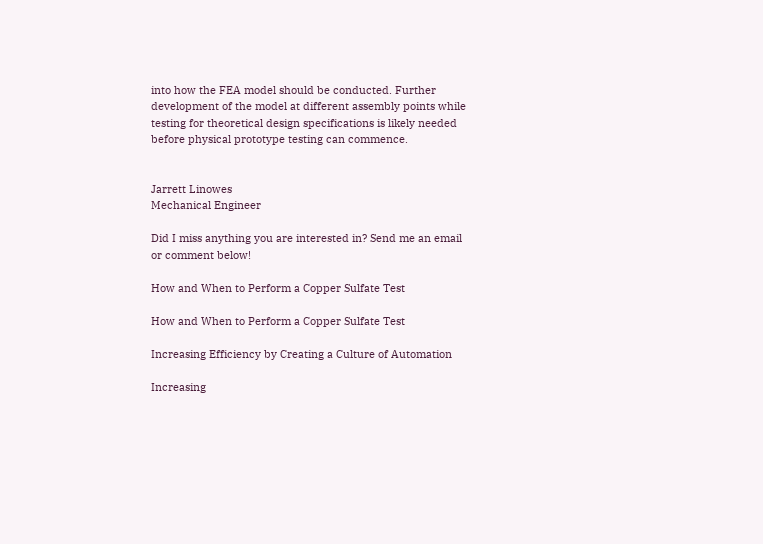into how the FEA model should be conducted. Further development of the model at different assembly points while testing for theoretical design specifications is likely needed before physical prototype testing can commence.


Jarrett Linowes
Mechanical Engineer

Did I miss anything you are interested in? Send me an email or comment below!

How and When to Perform a Copper Sulfate Test

How and When to Perform a Copper Sulfate Test

Increasing Efficiency by Creating a Culture of Automation

Increasing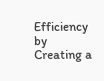Efficiency by Creating a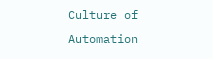Culture of Automation